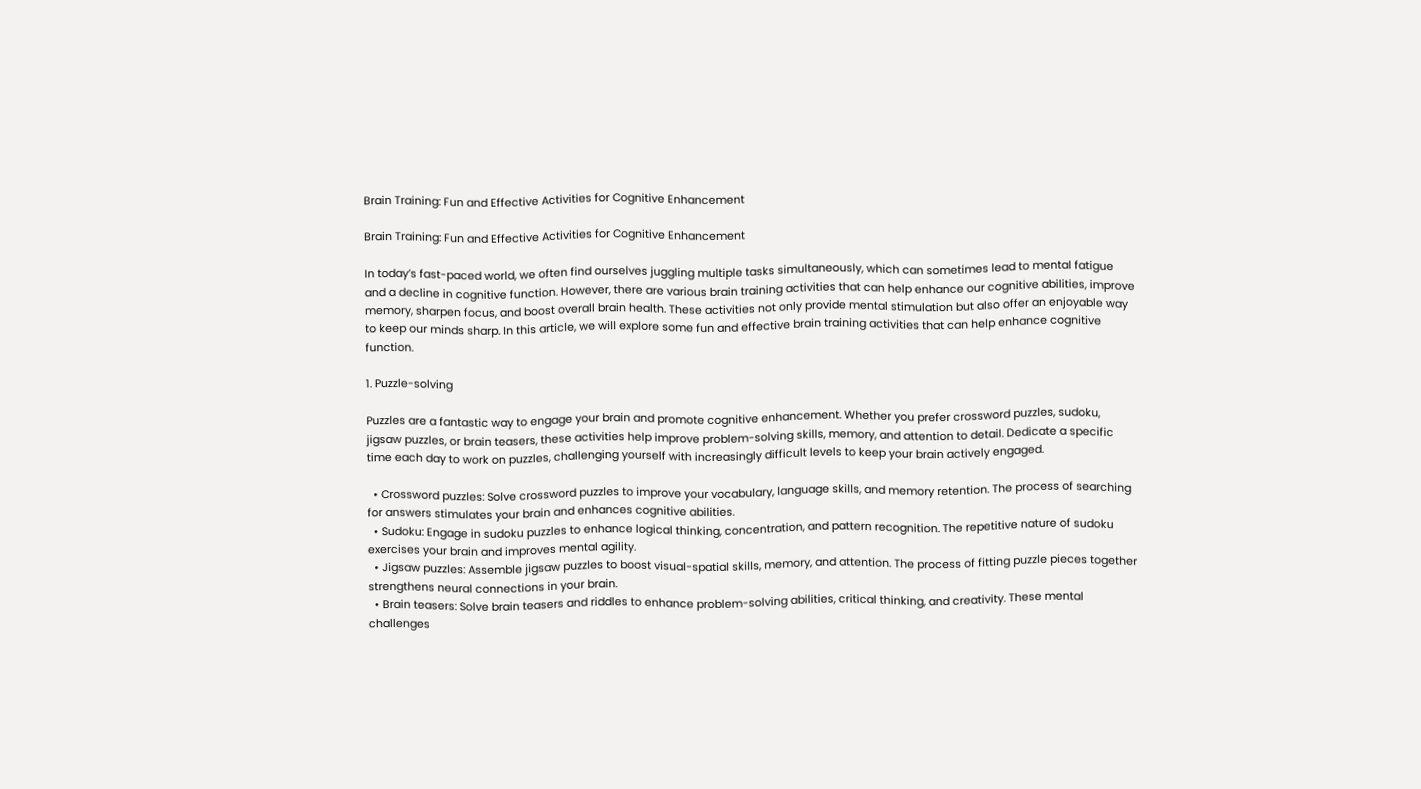Brain Training: Fun and Effective Activities for Cognitive Enhancement

Brain Training: Fun and Effective Activities for Cognitive Enhancement

In today’s fast-paced world, we often find ourselves juggling multiple tasks simultaneously, which can sometimes lead to mental fatigue and a decline in cognitive function. However, there are various brain training activities that can help enhance our cognitive abilities, improve memory, sharpen focus, and boost overall brain health. These activities not only provide mental stimulation but also offer an enjoyable way to keep our minds sharp. In this article, we will explore some fun and effective brain training activities that can help enhance cognitive function.

1. Puzzle-solving

Puzzles are a fantastic way to engage your brain and promote cognitive enhancement. Whether you prefer crossword puzzles, sudoku, jigsaw puzzles, or brain teasers, these activities help improve problem-solving skills, memory, and attention to detail. Dedicate a specific time each day to work on puzzles, challenging yourself with increasingly difficult levels to keep your brain actively engaged.

  • Crossword puzzles: Solve crossword puzzles to improve your vocabulary, language skills, and memory retention. The process of searching for answers stimulates your brain and enhances cognitive abilities.
  • Sudoku: Engage in sudoku puzzles to enhance logical thinking, concentration, and pattern recognition. The repetitive nature of sudoku exercises your brain and improves mental agility.
  • Jigsaw puzzles: Assemble jigsaw puzzles to boost visual-spatial skills, memory, and attention. The process of fitting puzzle pieces together strengthens neural connections in your brain.
  • Brain teasers: Solve brain teasers and riddles to enhance problem-solving abilities, critical thinking, and creativity. These mental challenges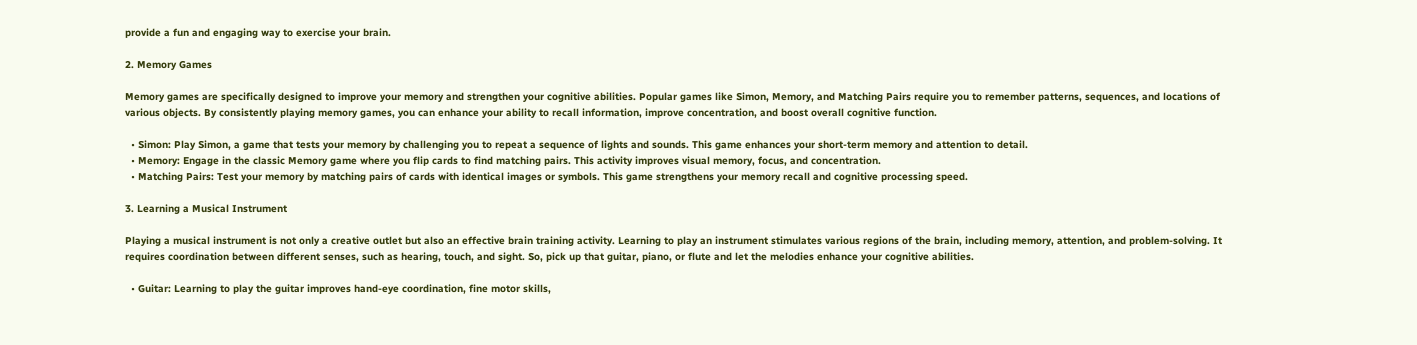provide a fun and engaging way to exercise your brain.

2. Memory Games

Memory games are specifically designed to improve your memory and strengthen your cognitive abilities. Popular games like Simon, Memory, and Matching Pairs require you to remember patterns, sequences, and locations of various objects. By consistently playing memory games, you can enhance your ability to recall information, improve concentration, and boost overall cognitive function.

  • Simon: Play Simon, a game that tests your memory by challenging you to repeat a sequence of lights and sounds. This game enhances your short-term memory and attention to detail.
  • Memory: Engage in the classic Memory game where you flip cards to find matching pairs. This activity improves visual memory, focus, and concentration.
  • Matching Pairs: Test your memory by matching pairs of cards with identical images or symbols. This game strengthens your memory recall and cognitive processing speed.

3. Learning a Musical Instrument

Playing a musical instrument is not only a creative outlet but also an effective brain training activity. Learning to play an instrument stimulates various regions of the brain, including memory, attention, and problem-solving. It requires coordination between different senses, such as hearing, touch, and sight. So, pick up that guitar, piano, or flute and let the melodies enhance your cognitive abilities.

  • Guitar: Learning to play the guitar improves hand-eye coordination, fine motor skills,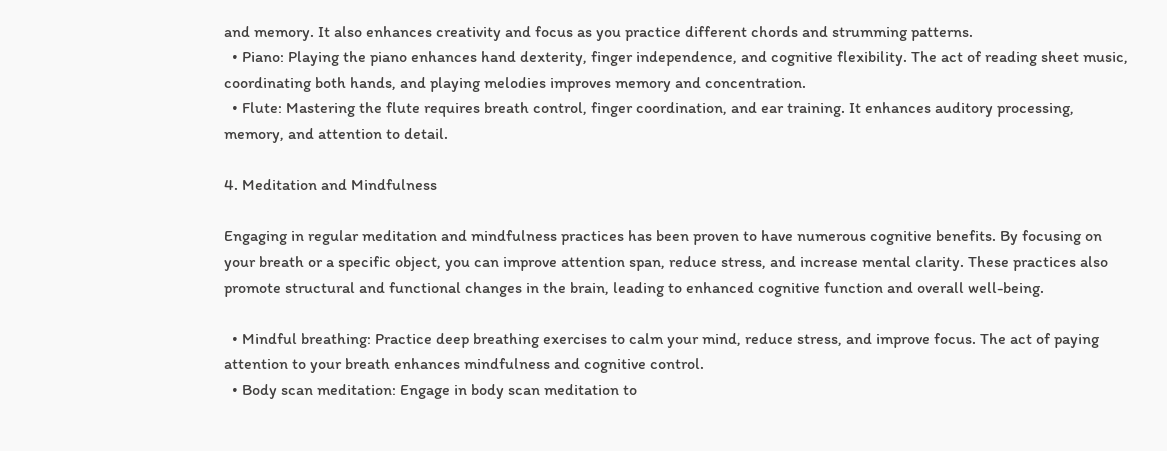and memory. It also enhances creativity and focus as you practice different chords and strumming patterns.
  • Piano: Playing the piano enhances hand dexterity, finger independence, and cognitive flexibility. The act of reading sheet music, coordinating both hands, and playing melodies improves memory and concentration.
  • Flute: Mastering the flute requires breath control, finger coordination, and ear training. It enhances auditory processing, memory, and attention to detail.

4. Meditation and Mindfulness

Engaging in regular meditation and mindfulness practices has been proven to have numerous cognitive benefits. By focusing on your breath or a specific object, you can improve attention span, reduce stress, and increase mental clarity. These practices also promote structural and functional changes in the brain, leading to enhanced cognitive function and overall well-being.

  • Mindful breathing: Practice deep breathing exercises to calm your mind, reduce stress, and improve focus. The act of paying attention to your breath enhances mindfulness and cognitive control.
  • Body scan meditation: Engage in body scan meditation to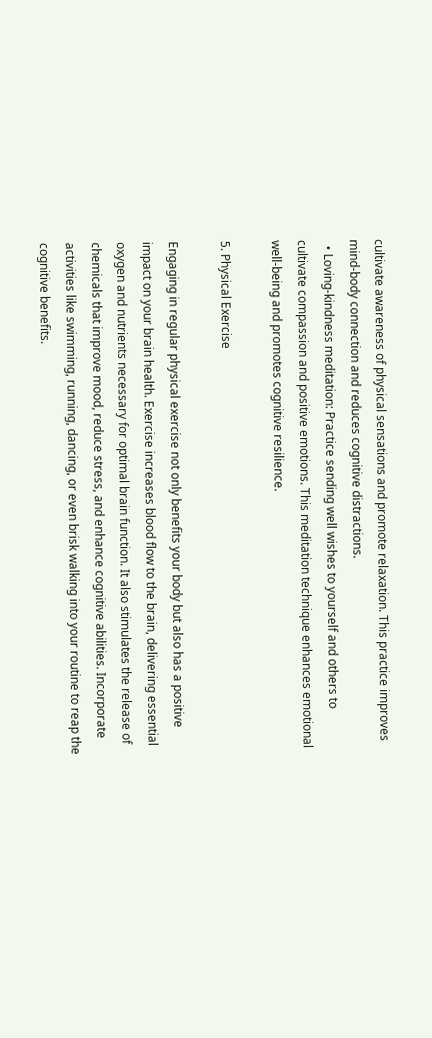cultivate awareness of physical sensations and promote relaxation. This practice improves mind-body connection and reduces cognitive distractions.
  • Loving-kindness meditation: Practice sending well wishes to yourself and others to cultivate compassion and positive emotions. This meditation technique enhances emotional well-being and promotes cognitive resilience.

5. Physical Exercise

Engaging in regular physical exercise not only benefits your body but also has a positive impact on your brain health. Exercise increases blood flow to the brain, delivering essential oxygen and nutrients necessary for optimal brain function. It also stimulates the release of chemicals that improve mood, reduce stress, and enhance cognitive abilities. Incorporate activities like swimming, running, dancing, or even brisk walking into your routine to reap the cognitive benefits.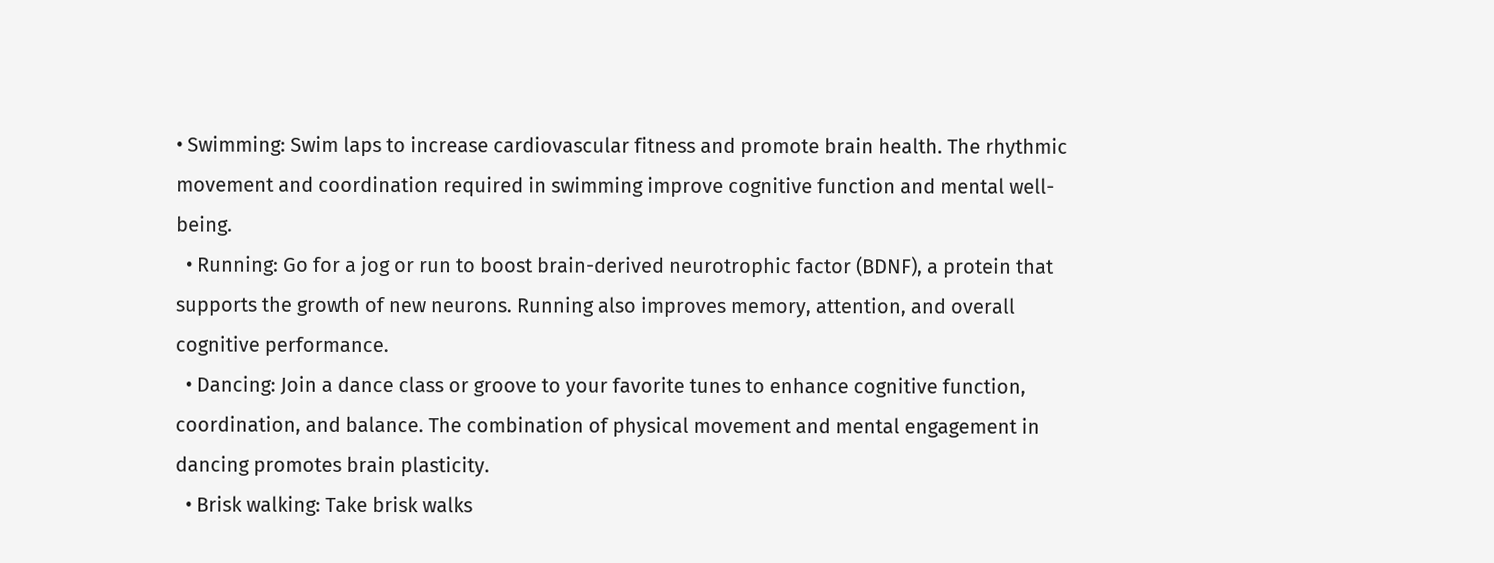• Swimming: Swim laps to increase cardiovascular fitness and promote brain health. The rhythmic movement and coordination required in swimming improve cognitive function and mental well-being.
  • Running: Go for a jog or run to boost brain-derived neurotrophic factor (BDNF), a protein that supports the growth of new neurons. Running also improves memory, attention, and overall cognitive performance.
  • Dancing: Join a dance class or groove to your favorite tunes to enhance cognitive function, coordination, and balance. The combination of physical movement and mental engagement in dancing promotes brain plasticity.
  • Brisk walking: Take brisk walks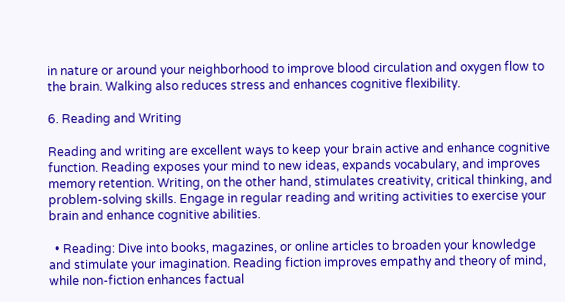in nature or around your neighborhood to improve blood circulation and oxygen flow to the brain. Walking also reduces stress and enhances cognitive flexibility.

6. Reading and Writing

Reading and writing are excellent ways to keep your brain active and enhance cognitive function. Reading exposes your mind to new ideas, expands vocabulary, and improves memory retention. Writing, on the other hand, stimulates creativity, critical thinking, and problem-solving skills. Engage in regular reading and writing activities to exercise your brain and enhance cognitive abilities.

  • Reading: Dive into books, magazines, or online articles to broaden your knowledge and stimulate your imagination. Reading fiction improves empathy and theory of mind, while non-fiction enhances factual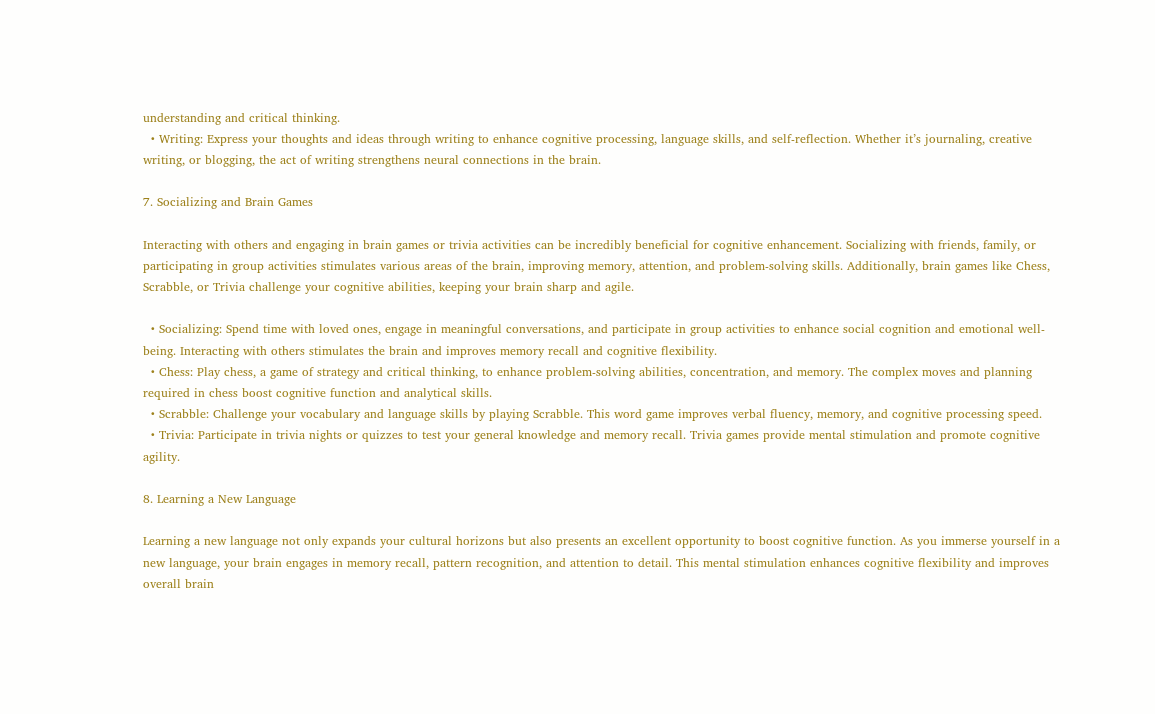understanding and critical thinking.
  • Writing: Express your thoughts and ideas through writing to enhance cognitive processing, language skills, and self-reflection. Whether it’s journaling, creative writing, or blogging, the act of writing strengthens neural connections in the brain.

7. Socializing and Brain Games

Interacting with others and engaging in brain games or trivia activities can be incredibly beneficial for cognitive enhancement. Socializing with friends, family, or participating in group activities stimulates various areas of the brain, improving memory, attention, and problem-solving skills. Additionally, brain games like Chess, Scrabble, or Trivia challenge your cognitive abilities, keeping your brain sharp and agile.

  • Socializing: Spend time with loved ones, engage in meaningful conversations, and participate in group activities to enhance social cognition and emotional well-being. Interacting with others stimulates the brain and improves memory recall and cognitive flexibility.
  • Chess: Play chess, a game of strategy and critical thinking, to enhance problem-solving abilities, concentration, and memory. The complex moves and planning required in chess boost cognitive function and analytical skills.
  • Scrabble: Challenge your vocabulary and language skills by playing Scrabble. This word game improves verbal fluency, memory, and cognitive processing speed.
  • Trivia: Participate in trivia nights or quizzes to test your general knowledge and memory recall. Trivia games provide mental stimulation and promote cognitive agility.

8. Learning a New Language

Learning a new language not only expands your cultural horizons but also presents an excellent opportunity to boost cognitive function. As you immerse yourself in a new language, your brain engages in memory recall, pattern recognition, and attention to detail. This mental stimulation enhances cognitive flexibility and improves overall brain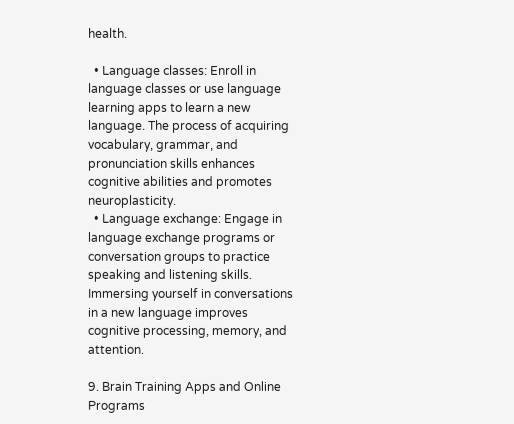health.

  • Language classes: Enroll in language classes or use language learning apps to learn a new language. The process of acquiring vocabulary, grammar, and pronunciation skills enhances cognitive abilities and promotes neuroplasticity.
  • Language exchange: Engage in language exchange programs or conversation groups to practice speaking and listening skills. Immersing yourself in conversations in a new language improves cognitive processing, memory, and attention.

9. Brain Training Apps and Online Programs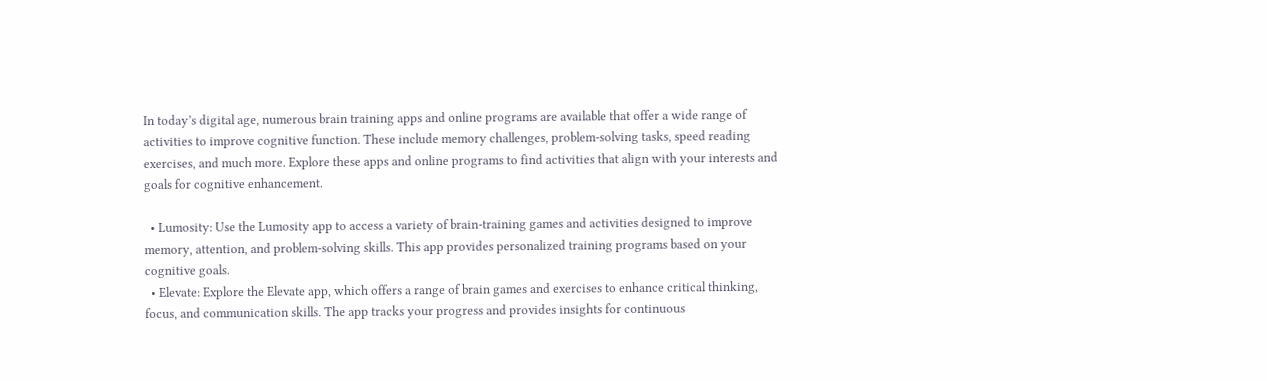In today’s digital age, numerous brain training apps and online programs are available that offer a wide range of activities to improve cognitive function. These include memory challenges, problem-solving tasks, speed reading exercises, and much more. Explore these apps and online programs to find activities that align with your interests and goals for cognitive enhancement.

  • Lumosity: Use the Lumosity app to access a variety of brain-training games and activities designed to improve memory, attention, and problem-solving skills. This app provides personalized training programs based on your cognitive goals.
  • Elevate: Explore the Elevate app, which offers a range of brain games and exercises to enhance critical thinking, focus, and communication skills. The app tracks your progress and provides insights for continuous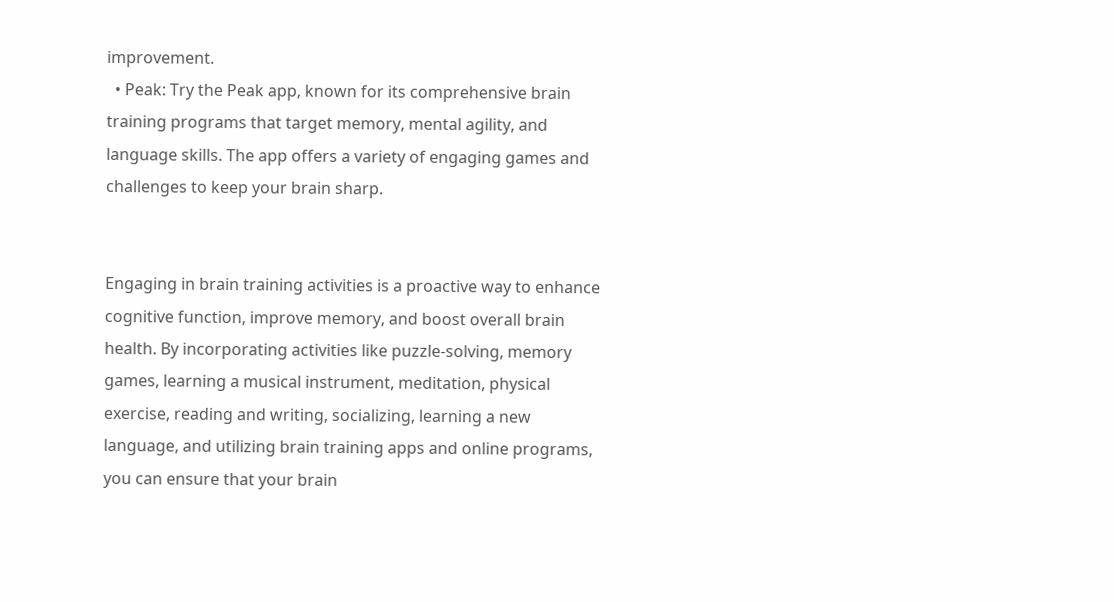improvement.
  • Peak: Try the Peak app, known for its comprehensive brain training programs that target memory, mental agility, and language skills. The app offers a variety of engaging games and challenges to keep your brain sharp.


Engaging in brain training activities is a proactive way to enhance cognitive function, improve memory, and boost overall brain health. By incorporating activities like puzzle-solving, memory games, learning a musical instrument, meditation, physical exercise, reading and writing, socializing, learning a new language, and utilizing brain training apps and online programs, you can ensure that your brain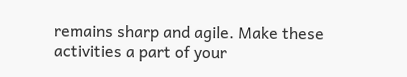remains sharp and agile. Make these activities a part of your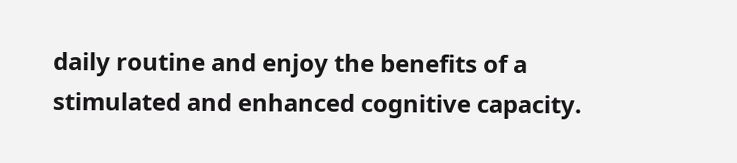daily routine and enjoy the benefits of a stimulated and enhanced cognitive capacity.